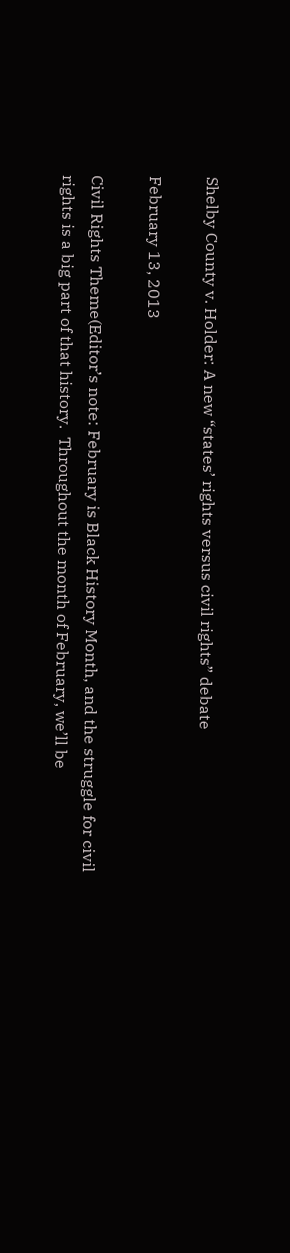Shelby County v. Holder: A new “states’ rights versus civil rights” debate

February 13, 2013

Civil Rights Theme(Editor’s note: February is Black History Month, and the struggle for civil rights is a big part of that history.  Throughout the month of February, we’ll be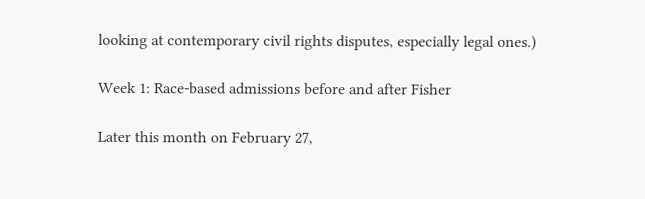looking at contemporary civil rights disputes, especially legal ones.)

Week 1: Race-based admissions before and after Fisher

Later this month on February 27,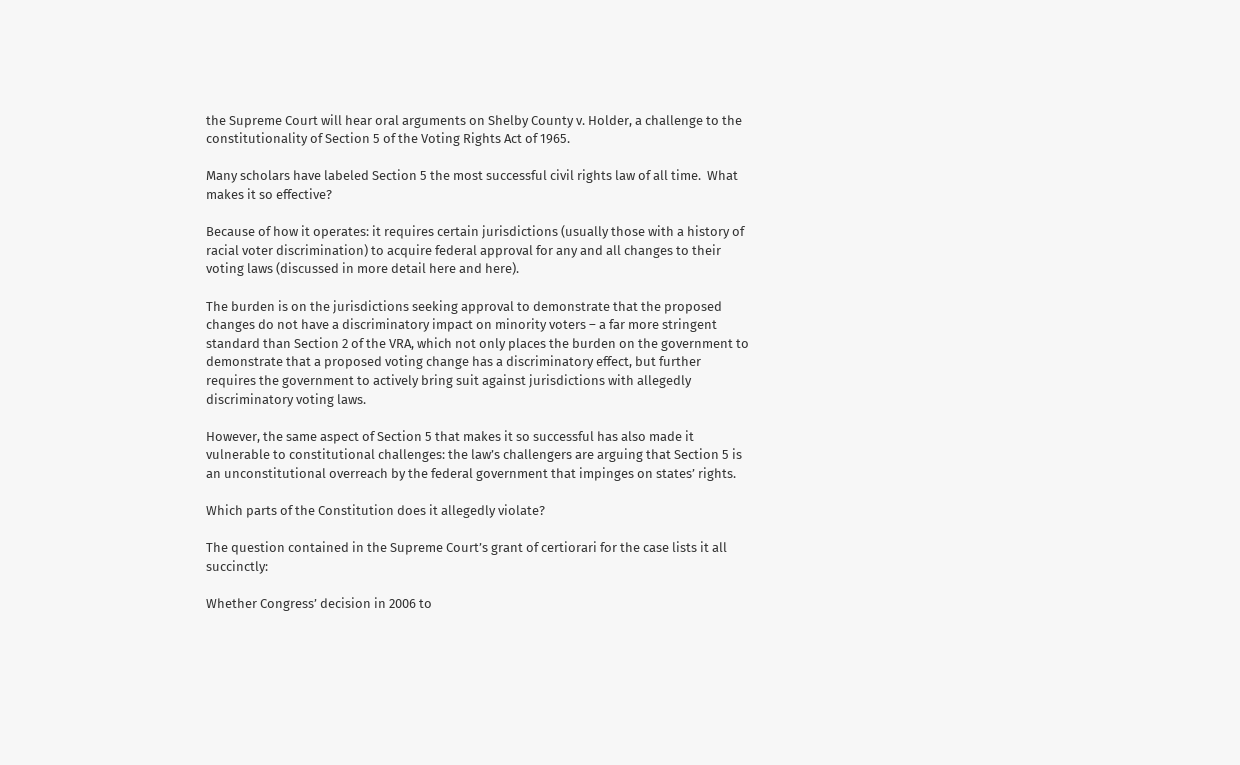the Supreme Court will hear oral arguments on Shelby County v. Holder, a challenge to the constitutionality of Section 5 of the Voting Rights Act of 1965.

Many scholars have labeled Section 5 the most successful civil rights law of all time.  What makes it so effective?

Because of how it operates: it requires certain jurisdictions (usually those with a history of racial voter discrimination) to acquire federal approval for any and all changes to their voting laws (discussed in more detail here and here).

The burden is on the jurisdictions seeking approval to demonstrate that the proposed changes do not have a discriminatory impact on minority voters – a far more stringent standard than Section 2 of the VRA, which not only places the burden on the government to demonstrate that a proposed voting change has a discriminatory effect, but further requires the government to actively bring suit against jurisdictions with allegedly discriminatory voting laws.

However, the same aspect of Section 5 that makes it so successful has also made it vulnerable to constitutional challenges: the law’s challengers are arguing that Section 5 is an unconstitutional overreach by the federal government that impinges on states’ rights.

Which parts of the Constitution does it allegedly violate?

The question contained in the Supreme Court’s grant of certiorari for the case lists it all succinctly:

Whether Congress’ decision in 2006 to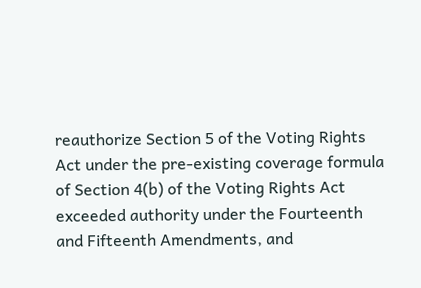reauthorize Section 5 of the Voting Rights Act under the pre-existing coverage formula of Section 4(b) of the Voting Rights Act exceeded authority under the Fourteenth and Fifteenth Amendments, and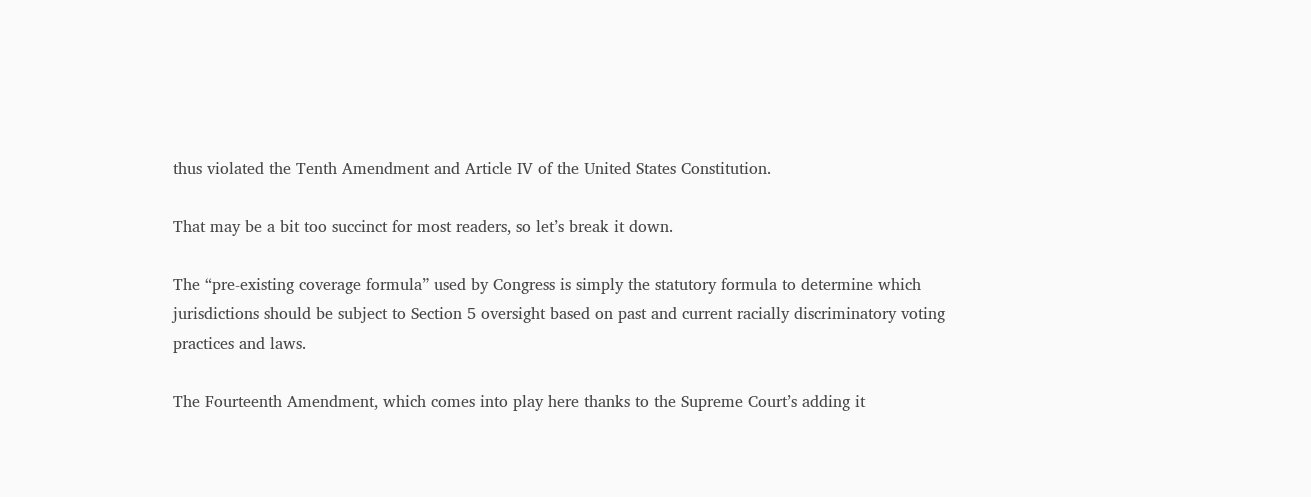thus violated the Tenth Amendment and Article IV of the United States Constitution.

That may be a bit too succinct for most readers, so let’s break it down.

The “pre-existing coverage formula” used by Congress is simply the statutory formula to determine which jurisdictions should be subject to Section 5 oversight based on past and current racially discriminatory voting practices and laws.

The Fourteenth Amendment, which comes into play here thanks to the Supreme Court’s adding it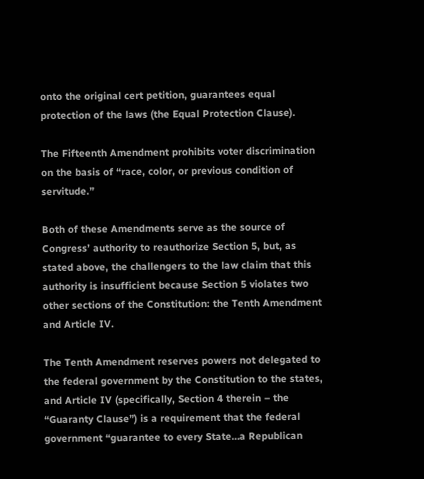onto the original cert petition, guarantees equal protection of the laws (the Equal Protection Clause).

The Fifteenth Amendment prohibits voter discrimination on the basis of “race, color, or previous condition of servitude.”

Both of these Amendments serve as the source of Congress’ authority to reauthorize Section 5, but, as stated above, the challengers to the law claim that this authority is insufficient because Section 5 violates two other sections of the Constitution: the Tenth Amendment and Article IV.

The Tenth Amendment reserves powers not delegated to the federal government by the Constitution to the states, and Article IV (specifically, Section 4 therein – the “Guaranty Clause”) is a requirement that the federal government “guarantee to every State…a Republican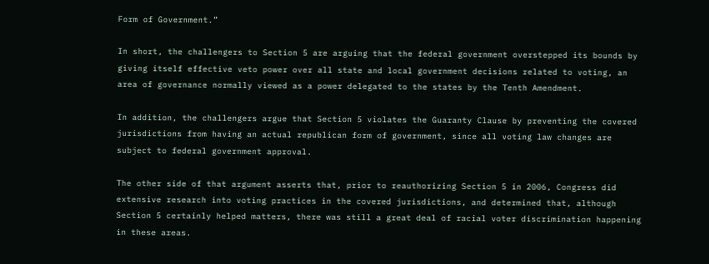Form of Government.”

In short, the challengers to Section 5 are arguing that the federal government overstepped its bounds by giving itself effective veto power over all state and local government decisions related to voting, an area of governance normally viewed as a power delegated to the states by the Tenth Amendment.

In addition, the challengers argue that Section 5 violates the Guaranty Clause by preventing the covered jurisdictions from having an actual republican form of government, since all voting law changes are subject to federal government approval.

The other side of that argument asserts that, prior to reauthorizing Section 5 in 2006, Congress did extensive research into voting practices in the covered jurisdictions, and determined that, although Section 5 certainly helped matters, there was still a great deal of racial voter discrimination happening in these areas.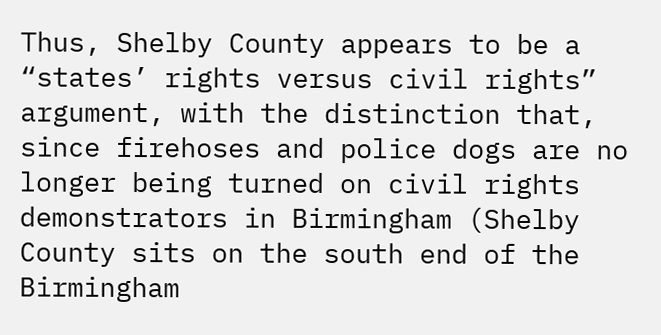Thus, Shelby County appears to be a “states’ rights versus civil rights” argument, with the distinction that, since firehoses and police dogs are no longer being turned on civil rights demonstrators in Birmingham (Shelby County sits on the south end of the Birmingham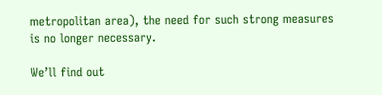metropolitan area), the need for such strong measures is no longer necessary.

We’ll find out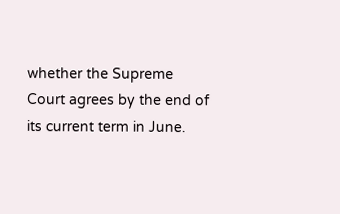whether the Supreme Court agrees by the end of its current term in June.